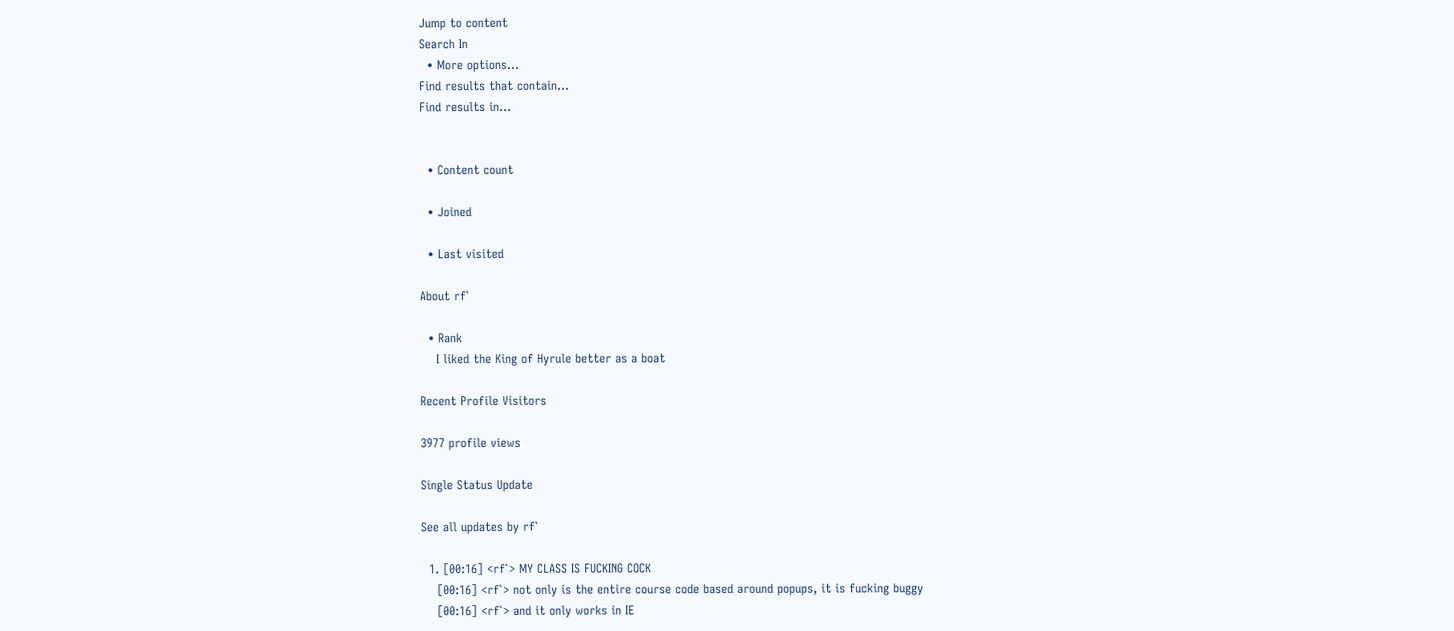Jump to content
Search In
  • More options...
Find results that contain...
Find results in...


  • Content count

  • Joined

  • Last visited

About rf`

  • Rank
    I liked the King of Hyrule better as a boat

Recent Profile Visitors

3977 profile views

Single Status Update

See all updates by rf`

  1. [00:16] <rf`> MY CLASS IS FUCKING COCK
    [00:16] <rf`> not only is the entire course code based around popups, it is fucking buggy
    [00:16] <rf`> and it only works in IE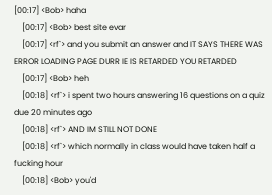[00:17] <Bob> haha
    [00:17] <Bob> best site evar
    [00:17] <rf`> and you submit an answer and IT SAYS THERE WAS ERROR LOADING PAGE DURR IE IS RETARDED YOU RETARDED
    [00:17] <Bob> heh
    [00:18] <rf`> i spent two hours answering 16 questions on a quiz due 20 minutes ago
    [00:18] <rf`> AND IM STILL NOT DONE
    [00:18] <rf`> which normally in class would have taken half a fucking hour
    [00:18] <Bob> you'd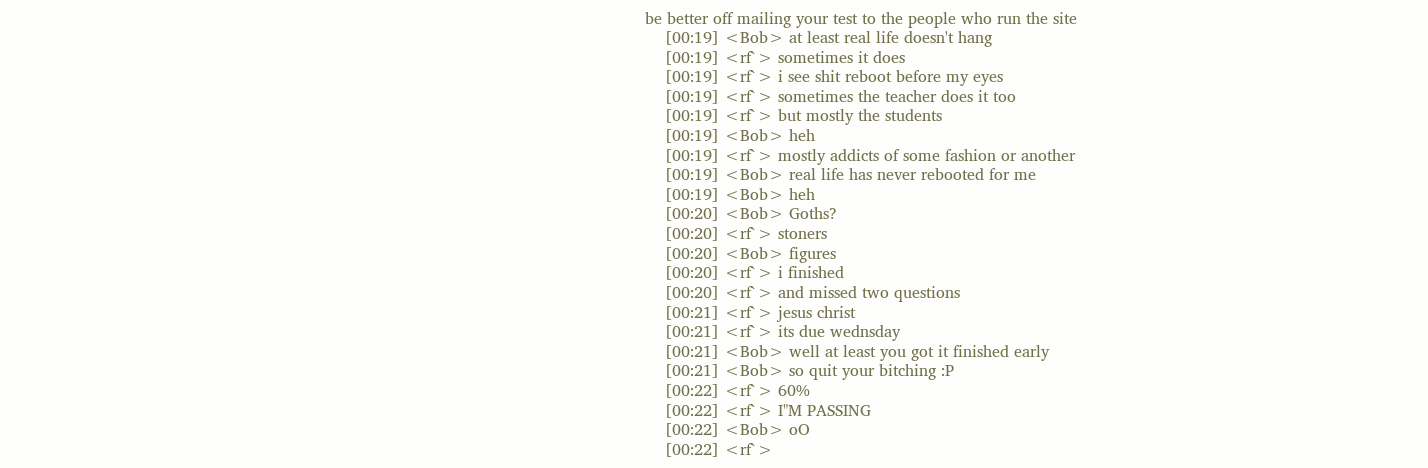be better off mailing your test to the people who run the site
    [00:19] <Bob> at least real life doesn't hang
    [00:19] <rf`> sometimes it does
    [00:19] <rf`> i see shit reboot before my eyes
    [00:19] <rf`> sometimes the teacher does it too
    [00:19] <rf`> but mostly the students
    [00:19] <Bob> heh
    [00:19] <rf`> mostly addicts of some fashion or another
    [00:19] <Bob> real life has never rebooted for me
    [00:19] <Bob> heh
    [00:20] <Bob> Goths?
    [00:20] <rf`> stoners
    [00:20] <Bob> figures
    [00:20] <rf`> i finished
    [00:20] <rf`> and missed two questions
    [00:21] <rf`> jesus christ
    [00:21] <rf`> its due wednsday
    [00:21] <Bob> well at least you got it finished early
    [00:21] <Bob> so quit your bitching :P
    [00:22] <rf`> 60%
    [00:22] <rf`> I"M PASSING
    [00:22] <Bob> oO
    [00:22] <rf`>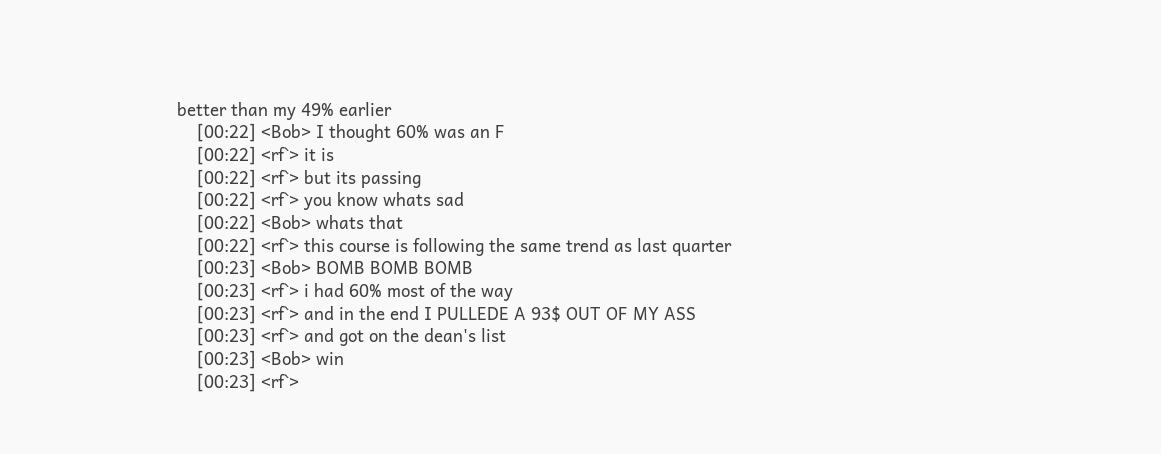better than my 49% earlier
    [00:22] <Bob> I thought 60% was an F
    [00:22] <rf`> it is
    [00:22] <rf`> but its passing
    [00:22] <rf`> you know whats sad
    [00:22] <Bob> whats that
    [00:22] <rf`> this course is following the same trend as last quarter
    [00:23] <Bob> BOMB BOMB BOMB
    [00:23] <rf`> i had 60% most of the way
    [00:23] <rf`> and in the end I PULLEDE A 93$ OUT OF MY ASS
    [00:23] <rf`> and got on the dean's list
    [00:23] <Bob> win
    [00:23] <rf`>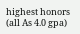highest honors (all As 4.0 gpa)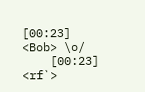[00:23] <Bob> \o/
    [00:23] <rf`>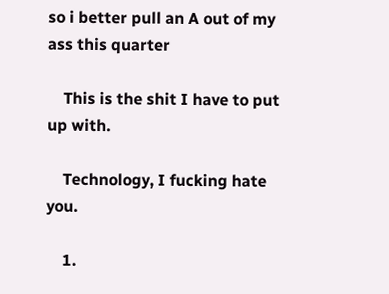so i better pull an A out of my ass this quarter

    This is the shit I have to put up with.

    Technology, I fucking hate you.

    1.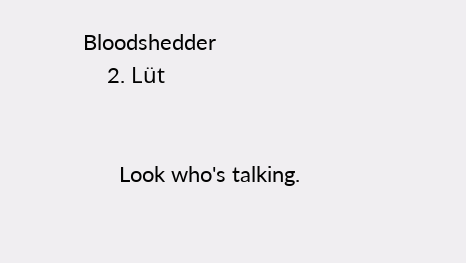Bloodshedder
    2. Lüt


      Look who's talking.